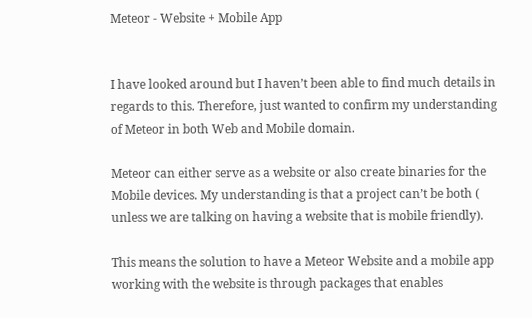Meteor - Website + Mobile App


I have looked around but I haven’t been able to find much details in regards to this. Therefore, just wanted to confirm my understanding of Meteor in both Web and Mobile domain.

Meteor can either serve as a website or also create binaries for the Mobile devices. My understanding is that a project can’t be both ( unless we are talking on having a website that is mobile friendly).

This means the solution to have a Meteor Website and a mobile app working with the website is through packages that enables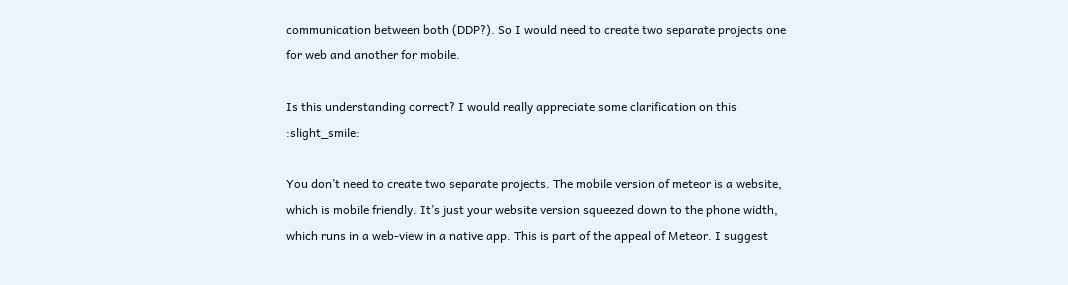communication between both (DDP?). So I would need to create two separate projects one for web and another for mobile.

Is this understanding correct? I would really appreciate some clarification on this :slight_smile:

You don’t need to create two separate projects. The mobile version of meteor is a website, which is mobile friendly. It’s just your website version squeezed down to the phone width, which runs in a web-view in a native app. This is part of the appeal of Meteor. I suggest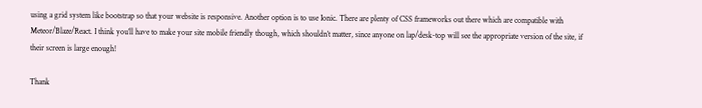using a grid system like bootstrap so that your website is responsive. Another option is to use Ionic. There are plenty of CSS frameworks out there which are compatible with Meteor/Blaze/React. I think you’ll have to make your site mobile friendly though, which shouldn’t matter, since anyone on lap/desk-top will see the appropriate version of the site, if their screen is large enough!

Thank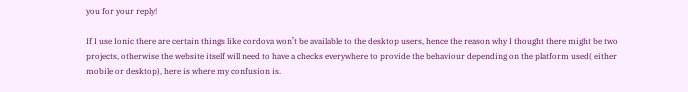you for your reply!

If I use Ionic there are certain things like cordova won’t be available to the desktop users, hence the reason why I thought there might be two projects, otherwise the website itself will need to have a checks everywhere to provide the behaviour depending on the platform used( either mobile or desktop), here is where my confusion is.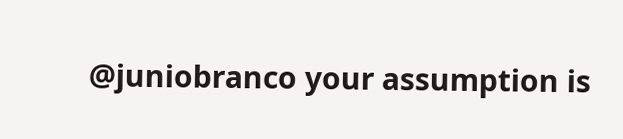@juniobranco your assumption is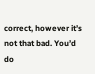correct, however it’s not that bad. You’d do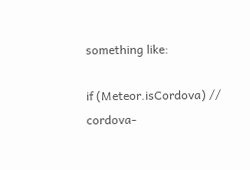something like:

if (Meteor.isCordova) // cordova-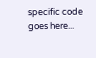specific code goes here...